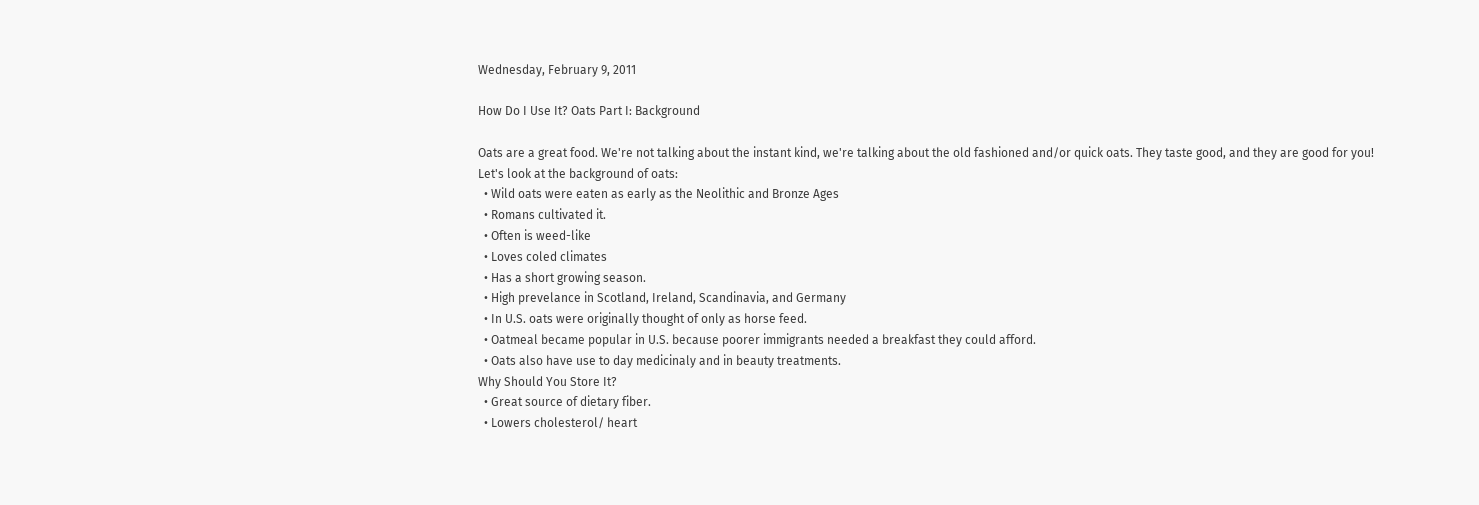Wednesday, February 9, 2011

How Do I Use It? Oats Part I: Background

Oats are a great food. We're not talking about the instant kind, we're talking about the old fashioned and/or quick oats. They taste good, and they are good for you! Let's look at the background of oats:
  • Wild oats were eaten as early as the Neolithic and Bronze Ages
  • Romans cultivated it.
  • Often is weed-like
  • Loves coled climates
  • Has a short growing season.
  • High prevelance in Scotland, Ireland, Scandinavia, and Germany
  • In U.S. oats were originally thought of only as horse feed.
  • Oatmeal became popular in U.S. because poorer immigrants needed a breakfast they could afford.
  • Oats also have use to day medicinaly and in beauty treatments.
Why Should You Store It?
  • Great source of dietary fiber.
  • Lowers cholesterol/ heart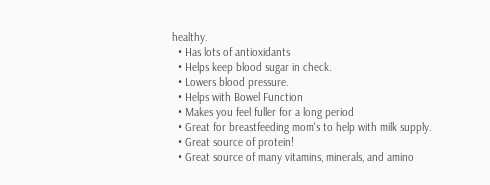healthy.
  • Has lots of antioxidants
  • Helps keep blood sugar in check.
  • Lowers blood pressure.
  • Helps with Bowel Function
  • Makes you feel fuller for a long period
  • Great for breastfeeding mom's to help with milk supply.
  • Great source of protein!
  • Great source of many vitamins, minerals, and amino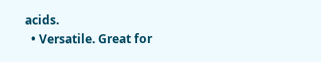acids.
  • Versatile. Great for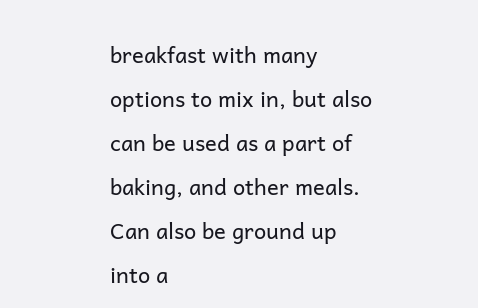breakfast with many options to mix in, but also can be used as a part of baking, and other meals. Can also be ground up into a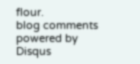flour.
blog comments powered by Disqus